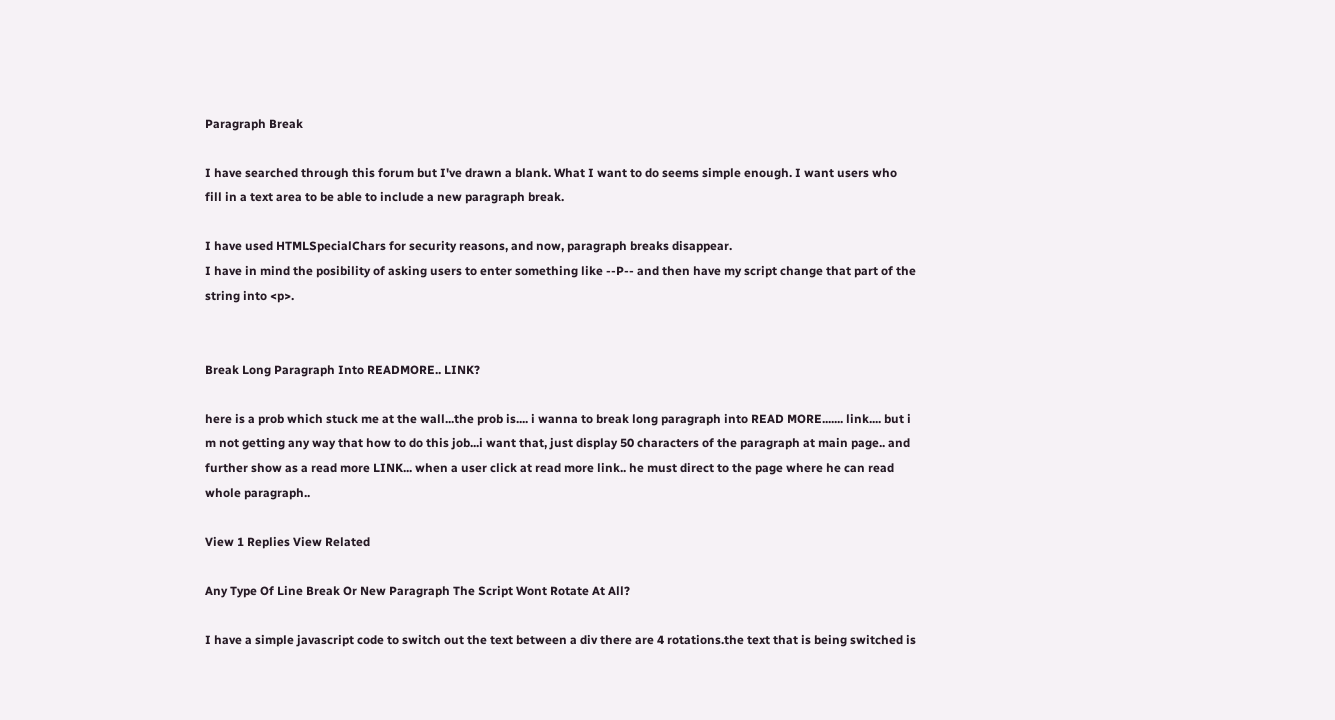Paragraph Break

I have searched through this forum but I've drawn a blank. What I want to do seems simple enough. I want users who fill in a text area to be able to include a new paragraph break.

I have used HTMLSpecialChars for security reasons, and now, paragraph breaks disappear.
I have in mind the posibility of asking users to enter something like --P-- and then have my script change that part of the string into <p>.


Break Long Paragraph Into READMORE.. LINK?

here is a prob which stuck me at the wall...the prob is.... i wanna to break long paragraph into READ MORE....... link.... but i m not getting any way that how to do this job...i want that, just display 50 characters of the paragraph at main page.. and further show as a read more LINK... when a user click at read more link.. he must direct to the page where he can read whole paragraph..

View 1 Replies View Related

Any Type Of Line Break Or New Paragraph The Script Wont Rotate At All?

I have a simple javascript code to switch out the text between a div there are 4 rotations.the text that is being switched is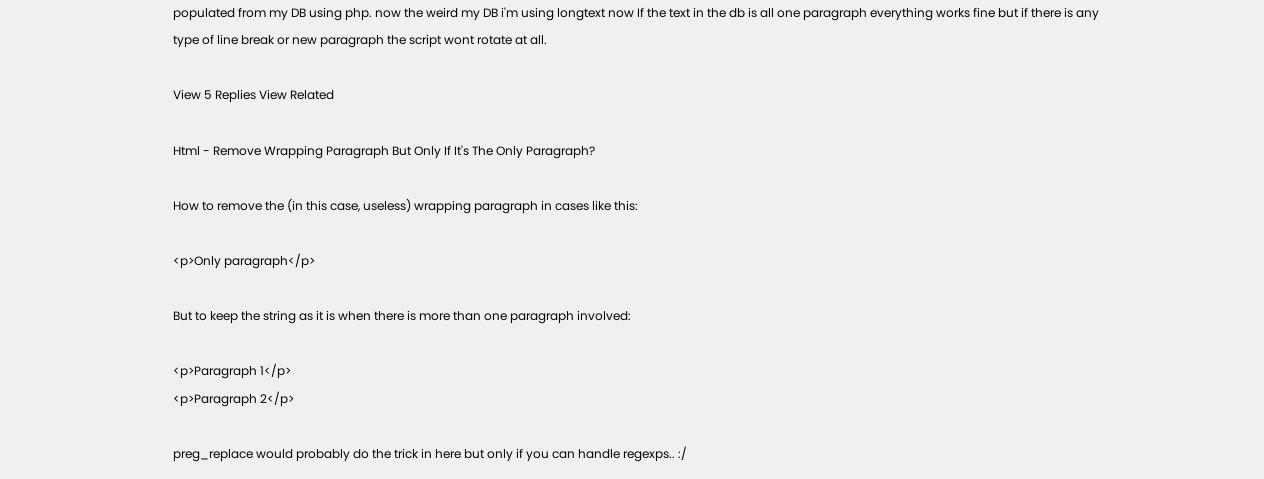populated from my DB using php. now the weird my DB i'm using longtext now If the text in the db is all one paragraph everything works fine but if there is any type of line break or new paragraph the script wont rotate at all.

View 5 Replies View Related

Html - Remove Wrapping Paragraph But Only If It's The Only Paragraph?

How to remove the (in this case, useless) wrapping paragraph in cases like this:

<p>Only paragraph</p>

But to keep the string as it is when there is more than one paragraph involved:

<p>Paragraph 1</p>
<p>Paragraph 2</p>

preg_replace would probably do the trick in here but only if you can handle regexps.. :/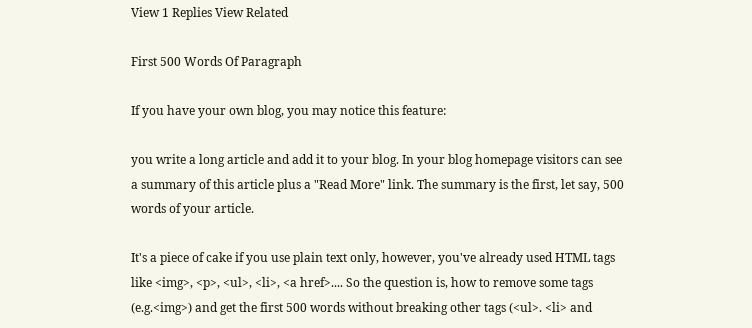View 1 Replies View Related

First 500 Words Of Paragraph

If you have your own blog, you may notice this feature:

you write a long article and add it to your blog. In your blog homepage visitors can see a summary of this article plus a "Read More" link. The summary is the first, let say, 500 words of your article.

It's a piece of cake if you use plain text only, however, you've already used HTML tags like <img>, <p>, <ul>, <li>, <a href>.... So the question is, how to remove some tags (e.g.<img>) and get the first 500 words without breaking other tags (<ul>. <li> and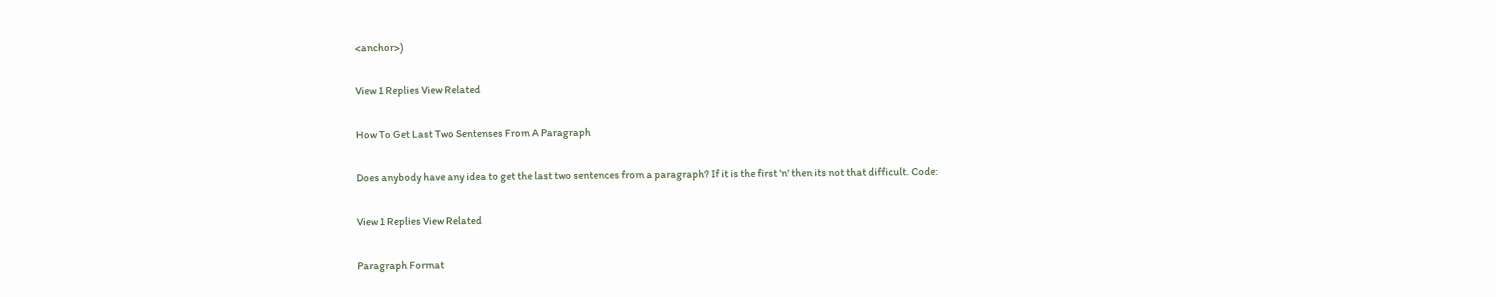<anchor>)

View 1 Replies View Related

How To Get Last Two Sentenses From A Paragraph

Does anybody have any idea to get the last two sentences from a paragraph? If it is the first 'n' then its not that difficult. Code:

View 1 Replies View Related

Paragraph Format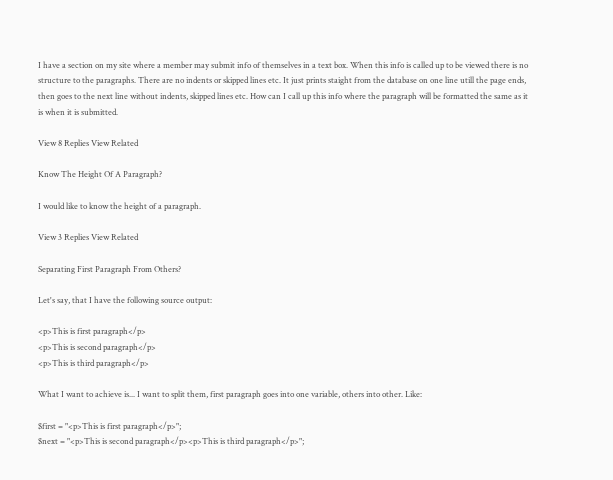I have a section on my site where a member may submit info of themselves in a text box. When this info is called up to be viewed there is no structure to the paragraphs. There are no indents or skipped lines etc. It just prints staight from the database on one line utill the page ends, then goes to the next line without indents, skipped lines etc. How can I call up this info where the paragraph will be formatted the same as it is when it is submitted.

View 8 Replies View Related

Know The Height Of A Paragraph?

I would like to know the height of a paragraph.

View 3 Replies View Related

Separating First Paragraph From Others?

Let's say, that I have the following source output:

<p>This is first paragraph</p>
<p>This is second paragraph</p>
<p>This is third paragraph</p>

What I want to achieve is... I want to split them, first paragraph goes into one variable, others into other. Like:

$first = "<p>This is first paragraph</p>";
$next = "<p>This is second paragraph</p><p>This is third paragraph</p>";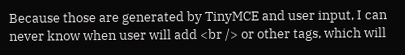Because those are generated by TinyMCE and user input, I can never know when user will add <br /> or other tags, which will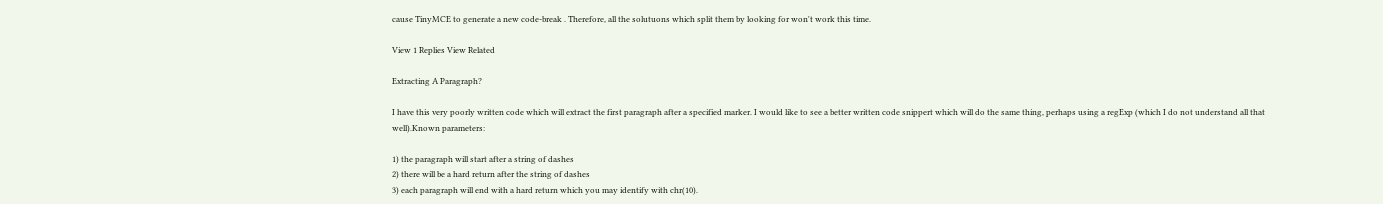cause TinyMCE to generate a new code-break . Therefore, all the solutuons which split them by looking for won't work this time.

View 1 Replies View Related

Extracting A Paragraph?

I have this very poorly written code which will extract the first paragraph after a specified marker. I would like to see a better written code snippert which will do the same thing, perhaps using a regExp (which I do not understand all that well).Known parameters:

1) the paragraph will start after a string of dashes
2) there will be a hard return after the string of dashes
3) each paragraph will end with a hard return which you may identify with chr(10).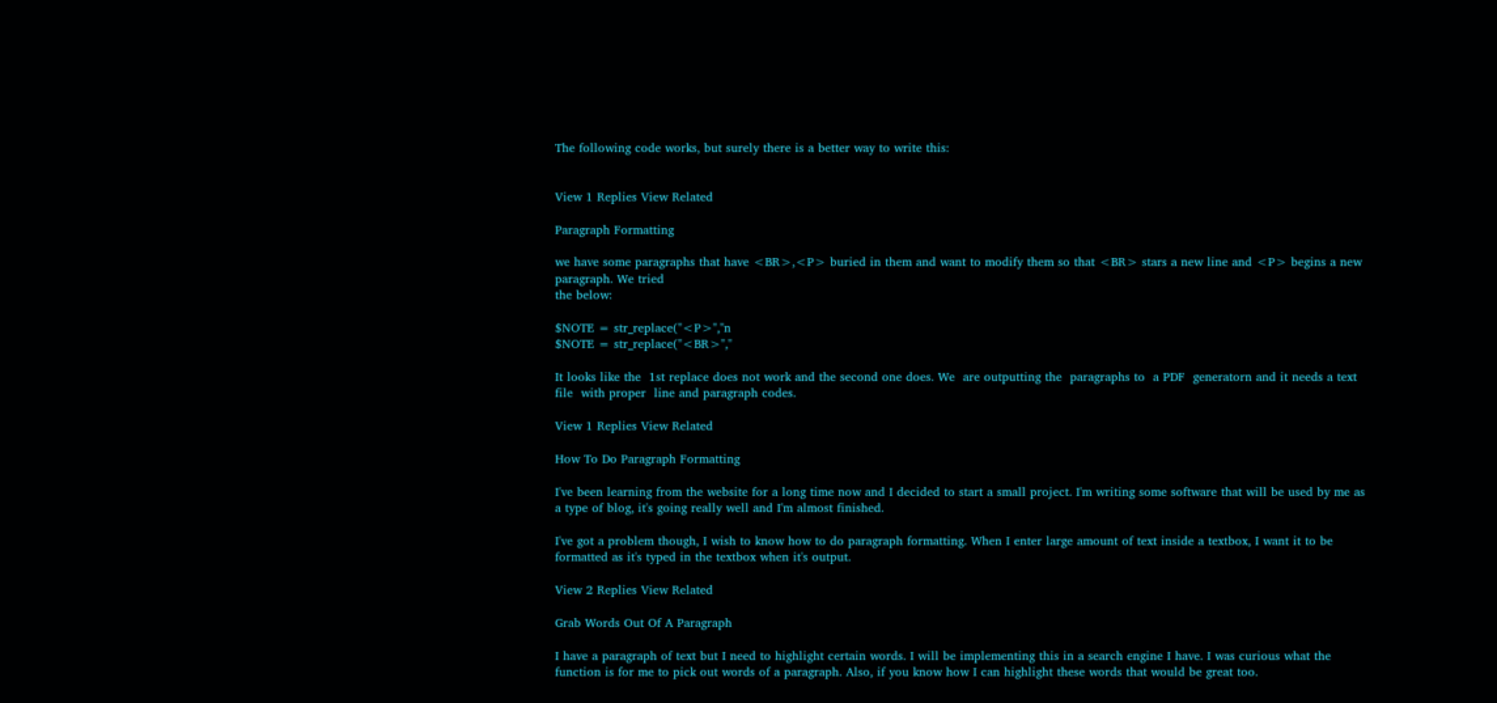The following code works, but surely there is a better way to write this:


View 1 Replies View Related

Paragraph Formatting

we have some paragraphs that have <BR>,<P> buried in them and want to modify them so that <BR> stars a new line and <P> begins a new paragraph. We tried
the below:

$NOTE = str_replace("<P>","n
$NOTE = str_replace("<BR>","

It looks like the  1st replace does not work and the second one does. We  are outputting the  paragraphs to  a PDF  generatorn and it needs a text file  with proper  line and paragraph codes.

View 1 Replies View Related

How To Do Paragraph Formatting

I've been learning from the website for a long time now and I decided to start a small project. I'm writing some software that will be used by me as a type of blog, it's going really well and I'm almost finished.

I've got a problem though, I wish to know how to do paragraph formatting. When I enter large amount of text inside a textbox, I want it to be formatted as it's typed in the textbox when it's output.

View 2 Replies View Related

Grab Words Out Of A Paragraph

I have a paragraph of text but I need to highlight certain words. I will be implementing this in a search engine I have. I was curious what the function is for me to pick out words of a paragraph. Also, if you know how I can highlight these words that would be great too.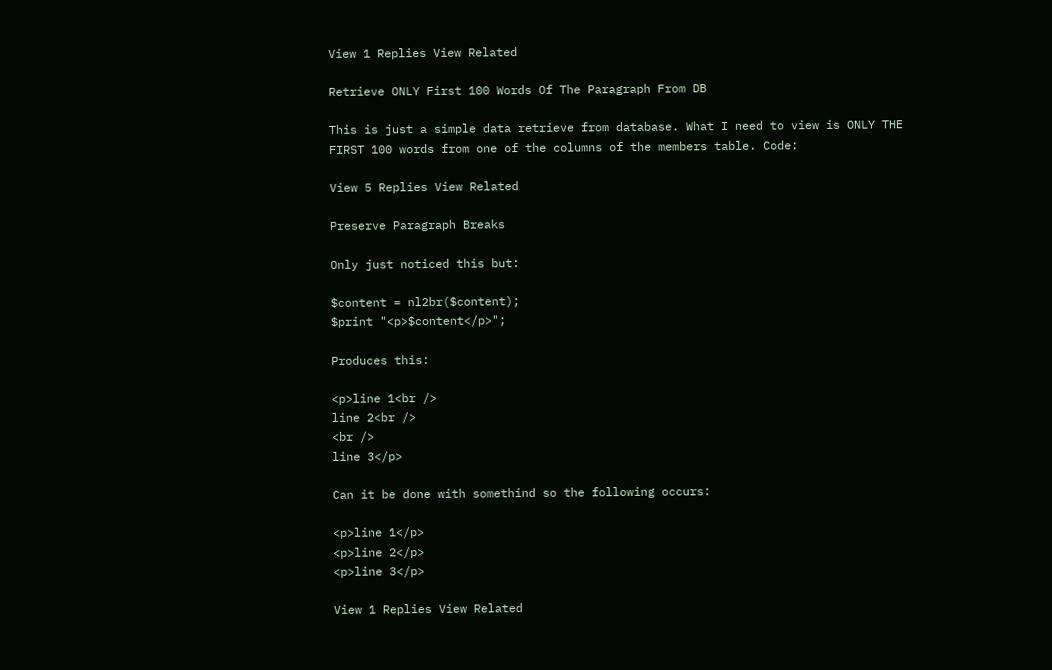View 1 Replies View Related

Retrieve ONLY First 100 Words Of The Paragraph From DB

This is just a simple data retrieve from database. What I need to view is ONLY THE FIRST 100 words from one of the columns of the members table. Code:

View 5 Replies View Related

Preserve Paragraph Breaks

Only just noticed this but:

$content = nl2br($content);
$print "<p>$content</p>";

Produces this:

<p>line 1<br />
line 2<br />
<br />
line 3</p>

Can it be done with somethind so the following occurs:

<p>line 1</p>
<p>line 2</p>
<p>line 3</p>

View 1 Replies View Related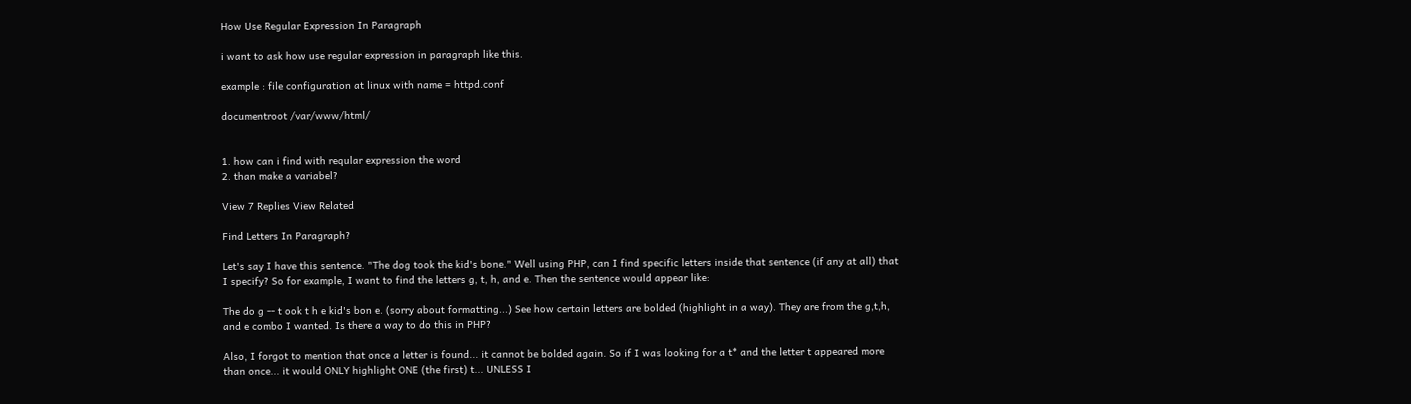How Use Regular Expression In Paragraph

i want to ask how use regular expression in paragraph like this.

example : file configuration at linux with name = httpd.conf

documentroot /var/www/html/


1. how can i find with reqular expression the word
2. than make a variabel?

View 7 Replies View Related

Find Letters In Paragraph?

Let's say I have this sentence. "The dog took the kid's bone." Well using PHP, can I find specific letters inside that sentence (if any at all) that I specify? So for example, I want to find the letters g, t, h, and e. Then the sentence would appear like:

The do g -- t ook t h e kid's bon e. (sorry about formatting...) See how certain letters are bolded (highlight in a way). They are from the g,t,h, and e combo I wanted. Is there a way to do this in PHP?

Also, I forgot to mention that once a letter is found... it cannot be bolded again. So if I was looking for a t* and the letter t appeared more than once... it would ONLY highlight ONE (the first) t... UNLESS I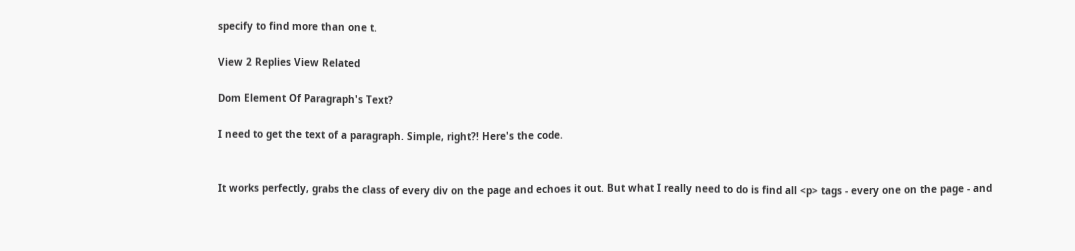specify to find more than one t.

View 2 Replies View Related

Dom Element Of Paragraph's Text?

I need to get the text of a paragraph. Simple, right?! Here's the code.


It works perfectly, grabs the class of every div on the page and echoes it out. But what I really need to do is find all <p> tags - every one on the page - and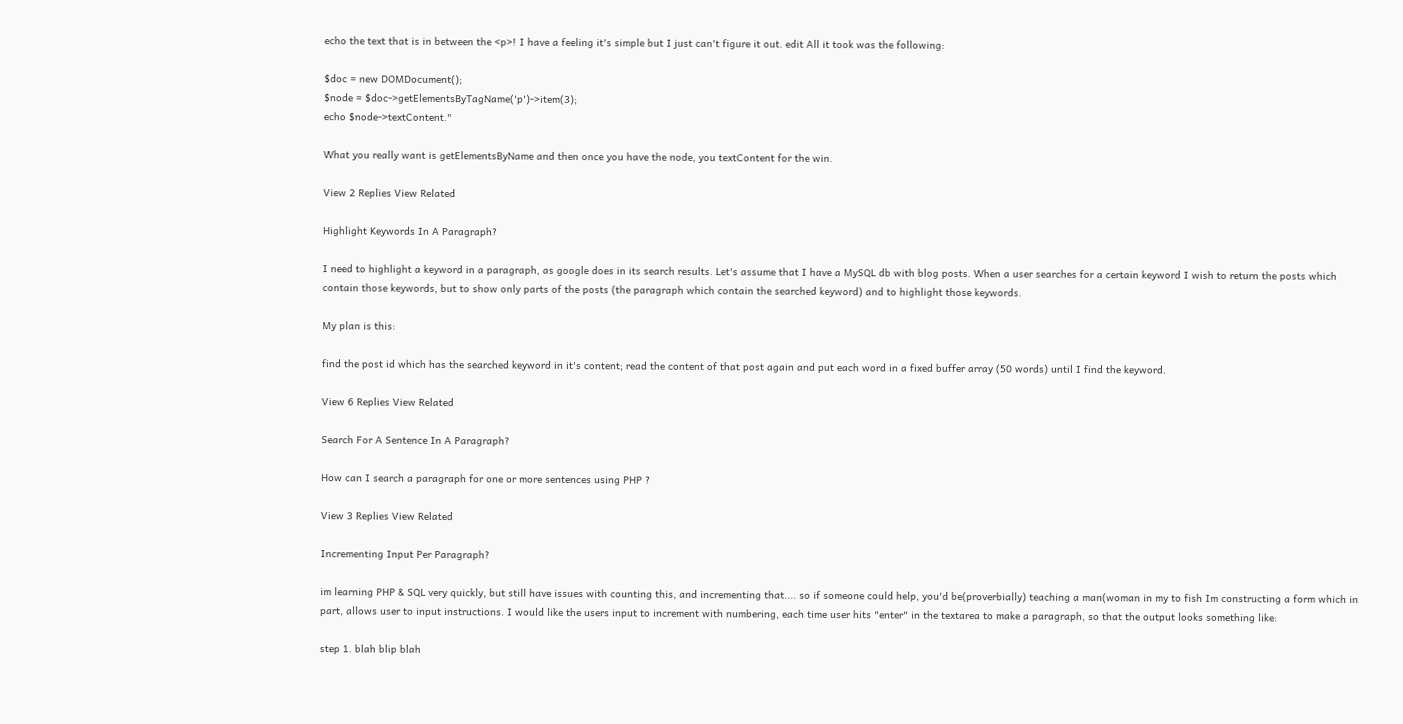echo the text that is in between the <p>! I have a feeling it's simple but I just can't figure it out. edit All it took was the following:

$doc = new DOMDocument();
$node = $doc->getElementsByTagName('p')->item(3);
echo $node->textContent."

What you really want is getElementsByName and then once you have the node, you textContent for the win.

View 2 Replies View Related

Highlight Keywords In A Paragraph?

I need to highlight a keyword in a paragraph, as google does in its search results. Let's assume that I have a MySQL db with blog posts. When a user searches for a certain keyword I wish to return the posts which contain those keywords, but to show only parts of the posts (the paragraph which contain the searched keyword) and to highlight those keywords.

My plan is this:

find the post id which has the searched keyword in it's content; read the content of that post again and put each word in a fixed buffer array (50 words) until I find the keyword.

View 6 Replies View Related

Search For A Sentence In A Paragraph?

How can I search a paragraph for one or more sentences using PHP ?

View 3 Replies View Related

Incrementing Input Per Paragraph?

im learning PHP & SQL very quickly, but still have issues with counting this, and incrementing that.... so if someone could help, you'd be(proverbially) teaching a man(woman in my to fish Im constructing a form which in part, allows user to input instructions. I would like the users input to increment with numbering, each time user hits "enter" in the textarea to make a paragraph, so that the output looks something like:

step 1. blah blip blah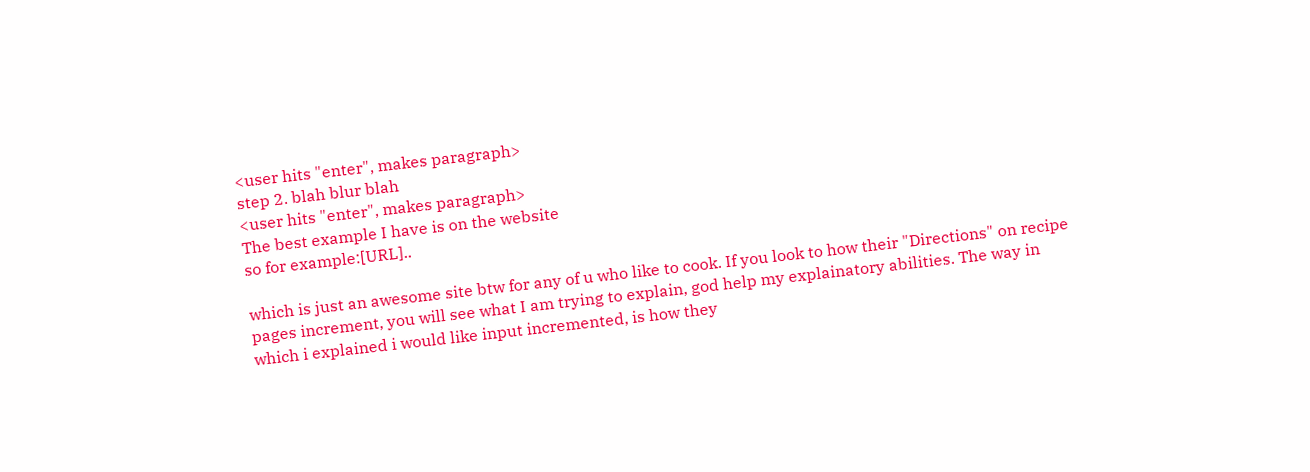<user hits "enter", makes paragraph>
step 2. blah blur blah
<user hits "enter", makes paragraph>
The best example I have is on the website
so for example:[URL]..

which is just an awesome site btw for any of u who like to cook. If you look to how their "Directions" on recipe pages increment, you will see what I am trying to explain, god help my explainatory abilities. The way in which i explained i would like input incremented, is how they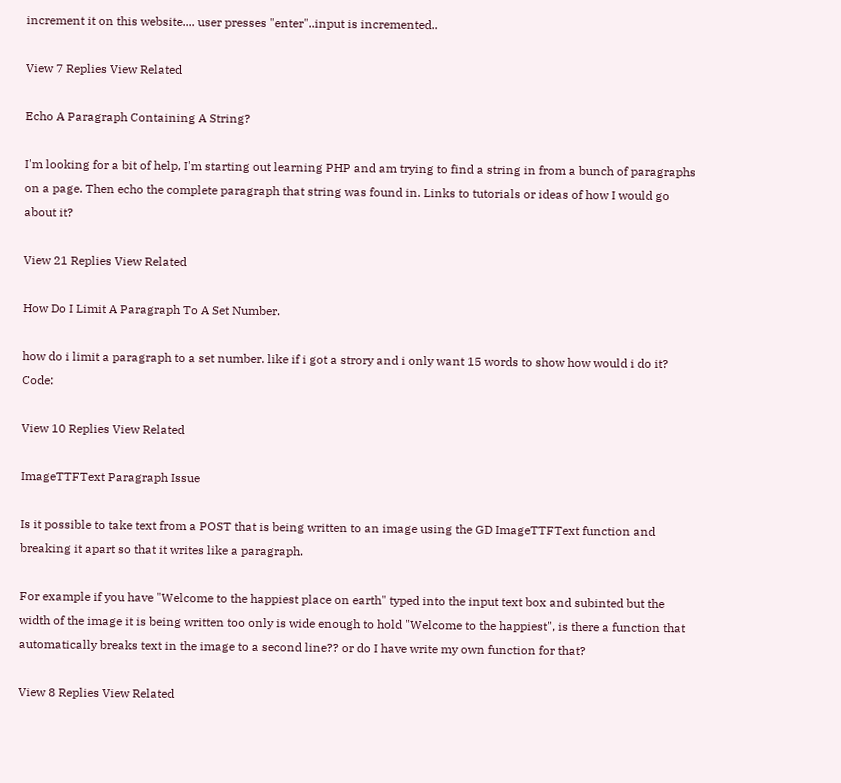increment it on this website.... user presses "enter"..input is incremented..

View 7 Replies View Related

Echo A Paragraph Containing A String?

I'm looking for a bit of help, I'm starting out learning PHP and am trying to find a string in from a bunch of paragraphs on a page. Then echo the complete paragraph that string was found in. Links to tutorials or ideas of how I would go about it?

View 21 Replies View Related

How Do I Limit A Paragraph To A Set Number.

how do i limit a paragraph to a set number. like if i got a strory and i only want 15 words to show how would i do it? Code:

View 10 Replies View Related

ImageTTFText Paragraph Issue

Is it possible to take text from a POST that is being written to an image using the GD ImageTTFText function and breaking it apart so that it writes like a paragraph.

For example if you have "Welcome to the happiest place on earth" typed into the input text box and subinted but the width of the image it is being written too only is wide enough to hold "Welcome to the happiest", is there a function that automatically breaks text in the image to a second line?? or do I have write my own function for that?

View 8 Replies View Related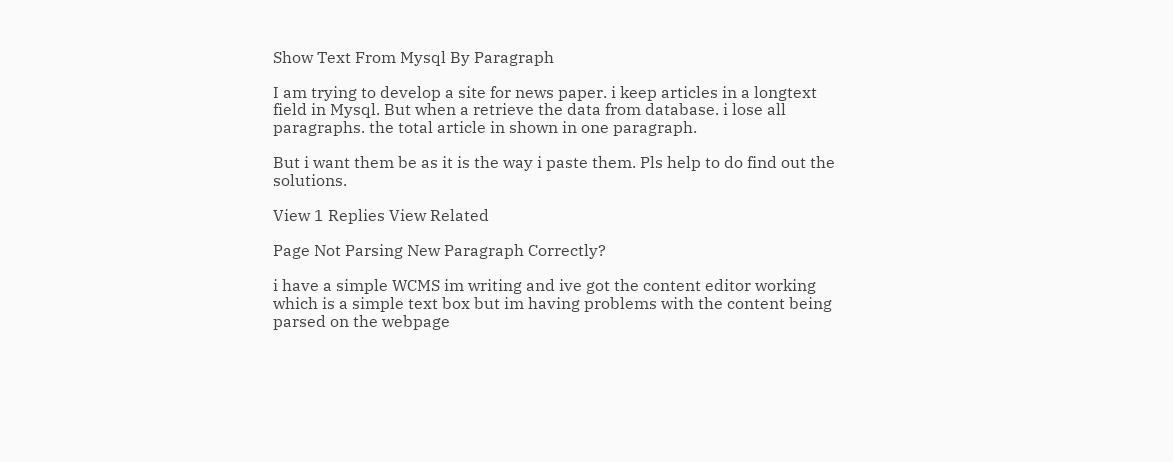Show Text From Mysql By Paragraph

I am trying to develop a site for news paper. i keep articles in a longtext field in Mysql. But when a retrieve the data from database. i lose all paragraphs. the total article in shown in one paragraph.

But i want them be as it is the way i paste them. Pls help to do find out the solutions.

View 1 Replies View Related

Page Not Parsing New Paragraph Correctly?

i have a simple WCMS im writing and ive got the content editor working which is a simple text box but im having problems with the content being parsed on the webpage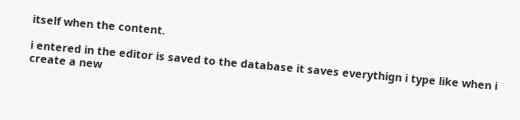itself when the content.

i entered in the editor is saved to the database it saves everythign i type like when i create a new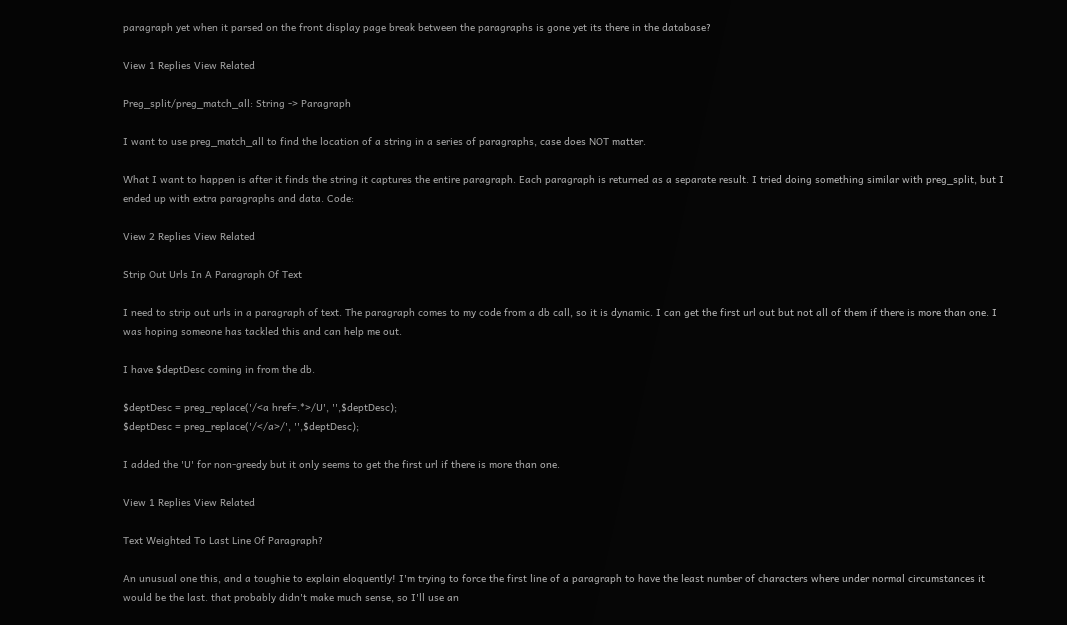paragraph yet when it parsed on the front display page break between the paragraphs is gone yet its there in the database?

View 1 Replies View Related

Preg_split/preg_match_all: String -> Paragraph

I want to use preg_match_all to find the location of a string in a series of paragraphs, case does NOT matter.

What I want to happen is after it finds the string it captures the entire paragraph. Each paragraph is returned as a separate result. I tried doing something similar with preg_split, but I ended up with extra paragraphs and data. Code:

View 2 Replies View Related

Strip Out Urls In A Paragraph Of Text

I need to strip out urls in a paragraph of text. The paragraph comes to my code from a db call, so it is dynamic. I can get the first url out but not all of them if there is more than one. I was hoping someone has tackled this and can help me out.

I have $deptDesc coming in from the db.

$deptDesc = preg_replace('/<a href=.*>/U', '',$deptDesc);
$deptDesc = preg_replace('/</a>/', '',$deptDesc);

I added the 'U' for non-greedy but it only seems to get the first url if there is more than one.

View 1 Replies View Related

Text Weighted To Last Line Of Paragraph?

An unusual one this, and a toughie to explain eloquently! I'm trying to force the first line of a paragraph to have the least number of characters where under normal circumstances it would be the last. that probably didn't make much sense, so I'll use an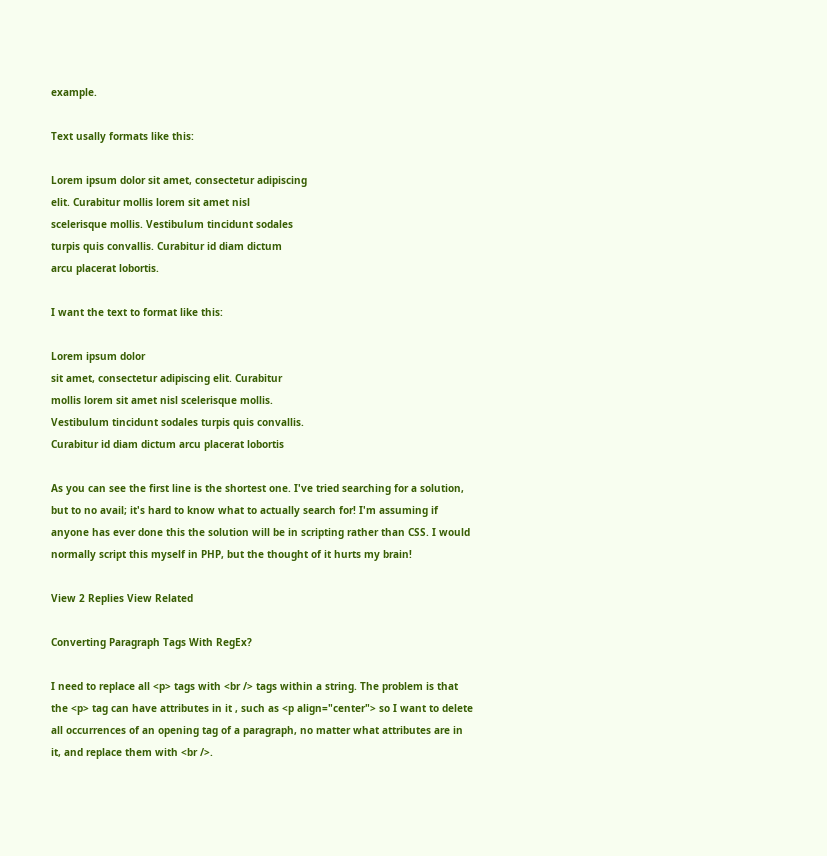example.

Text usally formats like this:

Lorem ipsum dolor sit amet, consectetur adipiscing
elit. Curabitur mollis lorem sit amet nisl
scelerisque mollis. Vestibulum tincidunt sodales
turpis quis convallis. Curabitur id diam dictum
arcu placerat lobortis.

I want the text to format like this:

Lorem ipsum dolor
sit amet, consectetur adipiscing elit. Curabitur
mollis lorem sit amet nisl scelerisque mollis.
Vestibulum tincidunt sodales turpis quis convallis.
Curabitur id diam dictum arcu placerat lobortis

As you can see the first line is the shortest one. I've tried searching for a solution, but to no avail; it's hard to know what to actually search for! I'm assuming if anyone has ever done this the solution will be in scripting rather than CSS. I would normally script this myself in PHP, but the thought of it hurts my brain!

View 2 Replies View Related

Converting Paragraph Tags With RegEx?

I need to replace all <p> tags with <br /> tags within a string. The problem is that the <p> tag can have attributes in it , such as <p align="center"> so I want to delete all occurrences of an opening tag of a paragraph, no matter what attributes are in it, and replace them with <br />.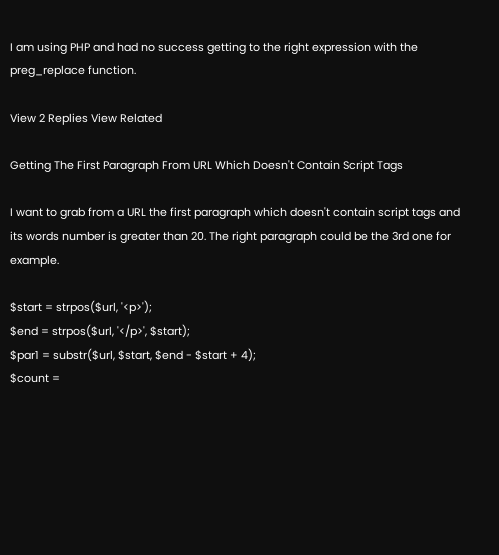I am using PHP and had no success getting to the right expression with the preg_replace function.

View 2 Replies View Related

Getting The First Paragraph From URL Which Doesn't Contain Script Tags

I want to grab from a URL the first paragraph which doesn't contain script tags and its words number is greater than 20. The right paragraph could be the 3rd one for example.

$start = strpos($url, '<p>');
$end = strpos($url, '</p>', $start);
$par1 = substr($url, $start, $end - $start + 4);
$count =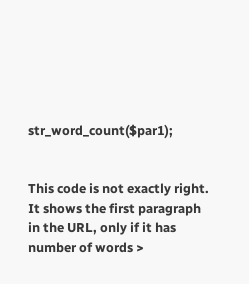str_word_count($par1);


This code is not exactly right. It shows the first paragraph in the URL, only if it has number of words >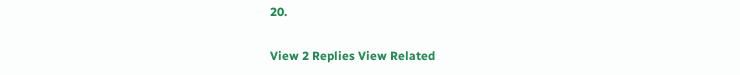20.

View 2 Replies View Related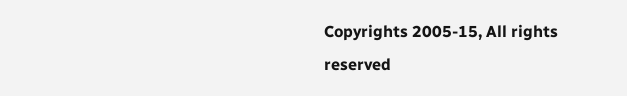Copyrights 2005-15, All rights reserved